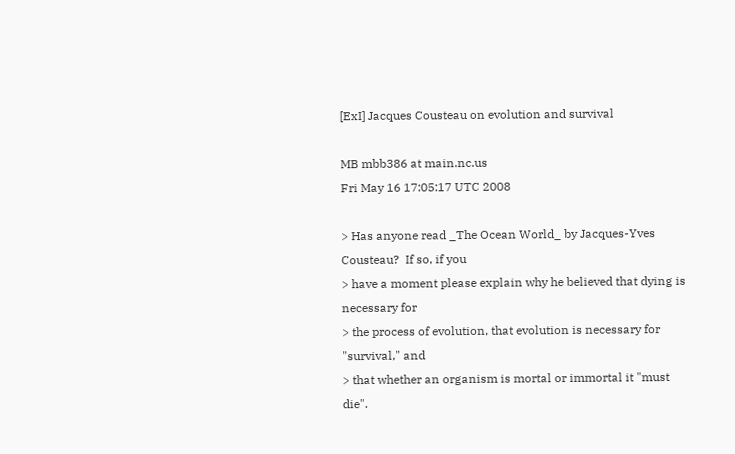[ExI] Jacques Cousteau on evolution and survival

MB mbb386 at main.nc.us
Fri May 16 17:05:17 UTC 2008

> Has anyone read _The Ocean World_ by Jacques-Yves Cousteau?  If so, if you
> have a moment please explain why he believed that dying is necessary for
> the process of evolution, that evolution is necessary for "survival," and
> that whether an organism is mortal or immortal it "must die".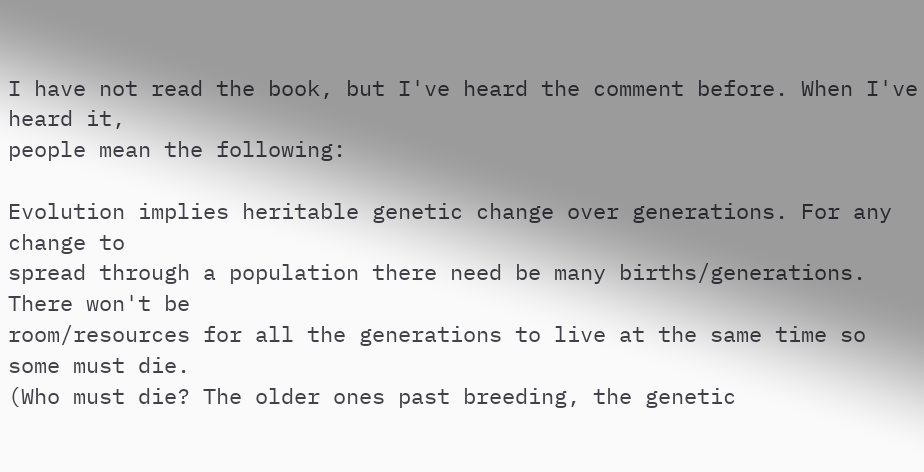I have not read the book, but I've heard the comment before. When I've heard it,
people mean the following:

Evolution implies heritable genetic change over generations. For any change to
spread through a population there need be many births/generations. There won't be
room/resources for all the generations to live at the same time so some must die.
(Who must die? The older ones past breeding, the genetic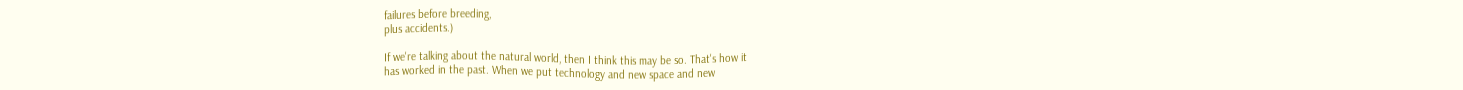failures before breeding,
plus accidents.)

If we're talking about the natural world, then I think this may be so. That's how it
has worked in the past. When we put technology and new space and new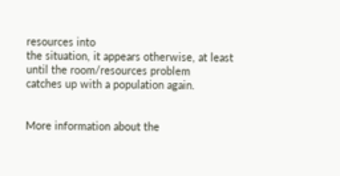resources into
the situation, it appears otherwise, at least until the room/resources problem
catches up with a population again.


More information about the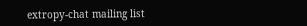extropy-chat mailing list